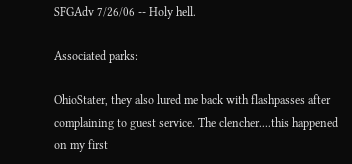SFGAdv 7/26/06 -- Holy hell.

Associated parks:

OhioStater, they also lured me back with flashpasses after complaining to guest service. The clencher....this happened on my first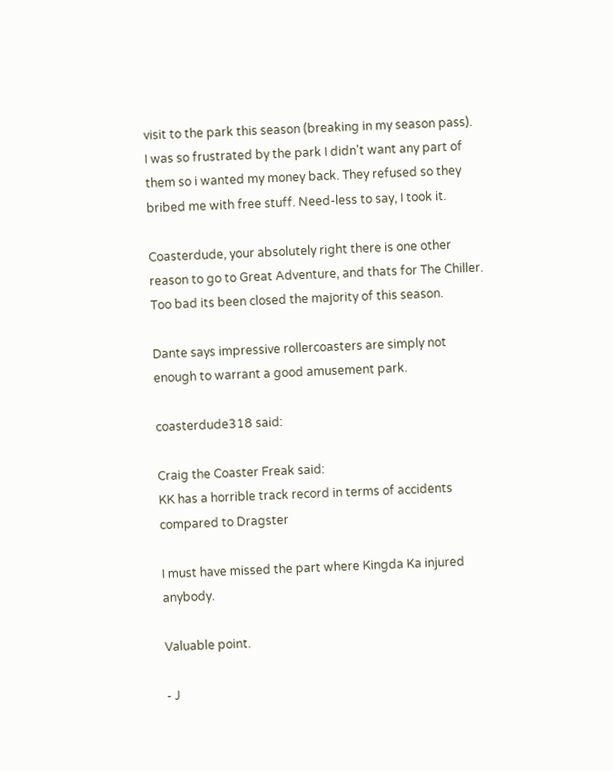visit to the park this season (breaking in my season pass). I was so frustrated by the park I didn't want any part of them so i wanted my money back. They refused so they bribed me with free stuff. Need-less to say, I took it.

Coasterdude, your absolutely right there is one other reason to go to Great Adventure, and thats for The Chiller. Too bad its been closed the majority of this season.

Dante says impressive rollercoasters are simply not enough to warrant a good amusement park.

coasterdude318 said:

Craig the Coaster Freak said:
KK has a horrible track record in terms of accidents compared to Dragster

I must have missed the part where Kingda Ka injured anybody.

Valuable point.

- J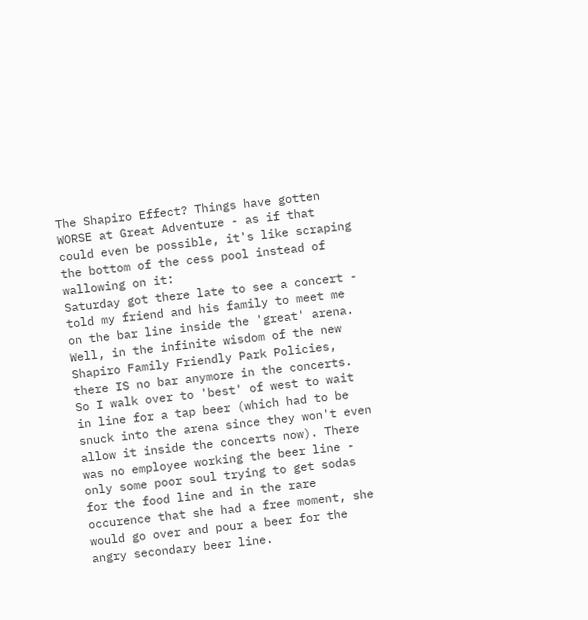The Shapiro Effect? Things have gotten WORSE at Great Adventure - as if that could even be possible, it's like scraping the bottom of the cess pool instead of wallowing on it:
Saturday got there late to see a concert - told my friend and his family to meet me on the bar line inside the 'great' arena. Well, in the infinite wisdom of the new Shapiro Family Friendly Park Policies, there IS no bar anymore in the concerts. So I walk over to 'best' of west to wait in line for a tap beer (which had to be snuck into the arena since they won't even allow it inside the concerts now). There was no employee working the beer line - only some poor soul trying to get sodas for the food line and in the rare occurence that she had a free moment, she would go over and pour a beer for the angry secondary beer line.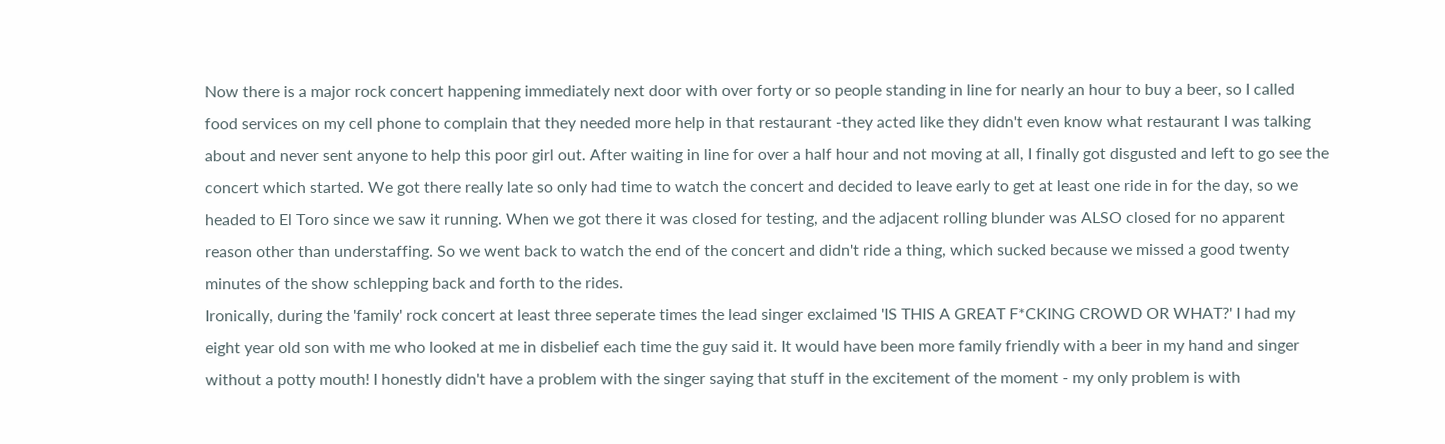Now there is a major rock concert happening immediately next door with over forty or so people standing in line for nearly an hour to buy a beer, so I called food services on my cell phone to complain that they needed more help in that restaurant -they acted like they didn't even know what restaurant I was talking about and never sent anyone to help this poor girl out. After waiting in line for over a half hour and not moving at all, I finally got disgusted and left to go see the concert which started. We got there really late so only had time to watch the concert and decided to leave early to get at least one ride in for the day, so we headed to El Toro since we saw it running. When we got there it was closed for testing, and the adjacent rolling blunder was ALSO closed for no apparent reason other than understaffing. So we went back to watch the end of the concert and didn't ride a thing, which sucked because we missed a good twenty minutes of the show schlepping back and forth to the rides.
Ironically, during the 'family' rock concert at least three seperate times the lead singer exclaimed 'IS THIS A GREAT F*CKING CROWD OR WHAT?' I had my eight year old son with me who looked at me in disbelief each time the guy said it. It would have been more family friendly with a beer in my hand and singer without a potty mouth! I honestly didn't have a problem with the singer saying that stuff in the excitement of the moment - my only problem is with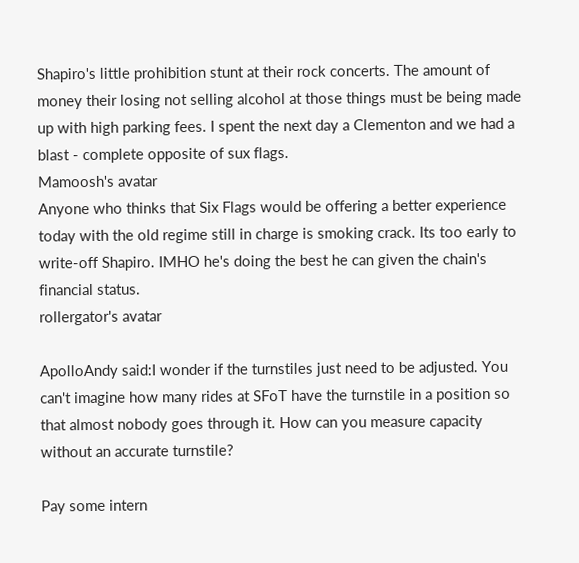Shapiro's little prohibition stunt at their rock concerts. The amount of money their losing not selling alcohol at those things must be being made up with high parking fees. I spent the next day a Clementon and we had a blast - complete opposite of sux flags.
Mamoosh's avatar
Anyone who thinks that Six Flags would be offering a better experience today with the old regime still in charge is smoking crack. Its too early to write-off Shapiro. IMHO he's doing the best he can given the chain's financial status.
rollergator's avatar

ApolloAndy said:I wonder if the turnstiles just need to be adjusted. You can't imagine how many rides at SFoT have the turnstile in a position so that almost nobody goes through it. How can you measure capacity without an accurate turnstile?

Pay some intern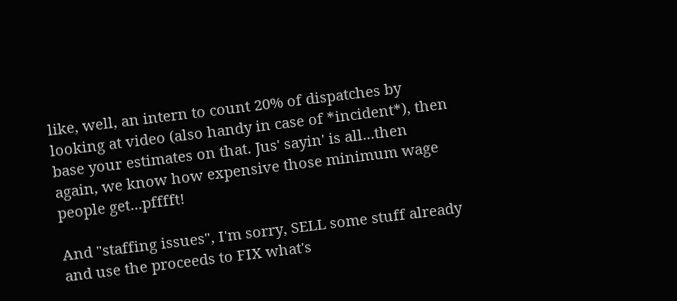like, well, an intern to count 20% of dispatches by looking at video (also handy in case of *incident*), then base your estimates on that. Jus' sayin' is all...then again, we know how expensive those minimum wage people get...pfffft!

And "staffing issues", I'm sorry, SELL some stuff already and use the proceeds to FIX what's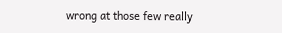wrong at those few really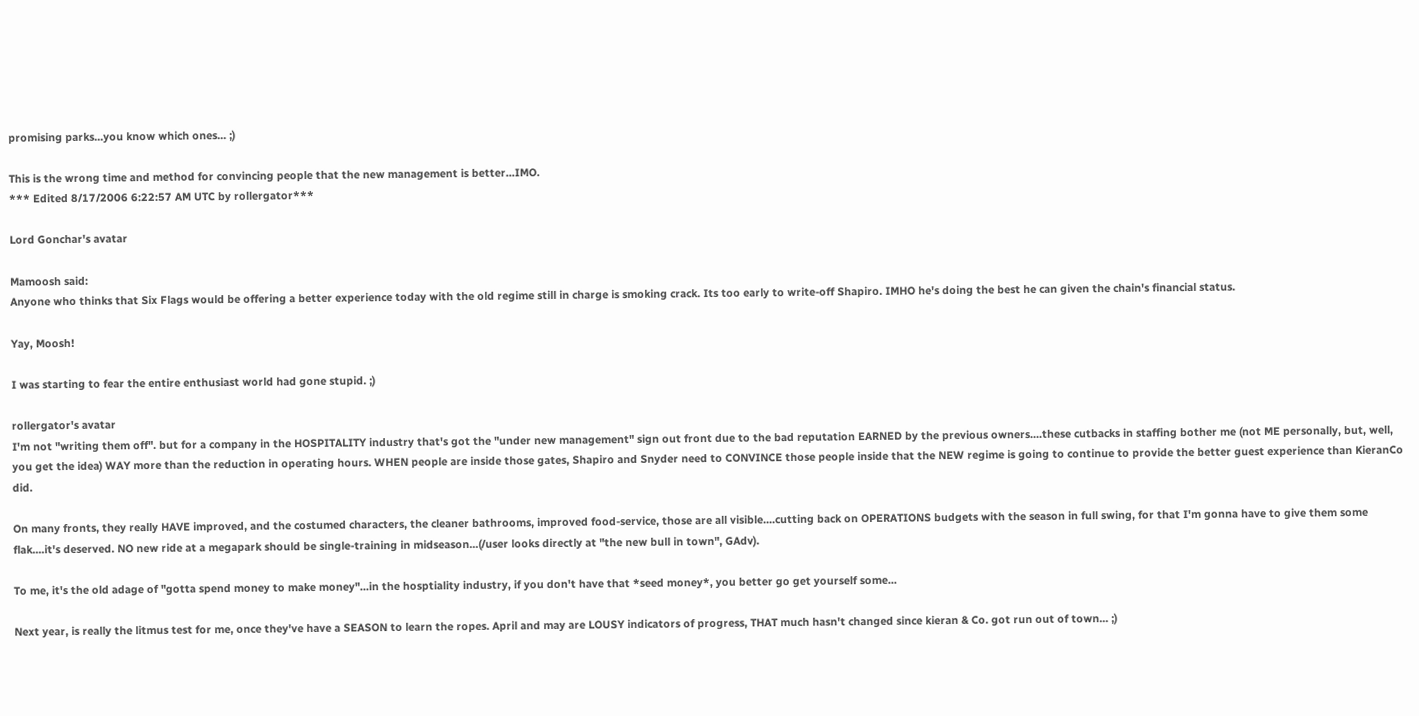promising parks...you know which ones... ;)

This is the wrong time and method for convincing people that the new management is better...IMO.
*** Edited 8/17/2006 6:22:57 AM UTC by rollergator***

Lord Gonchar's avatar

Mamoosh said:
Anyone who thinks that Six Flags would be offering a better experience today with the old regime still in charge is smoking crack. Its too early to write-off Shapiro. IMHO he's doing the best he can given the chain's financial status.

Yay, Moosh!

I was starting to fear the entire enthusiast world had gone stupid. ;)

rollergator's avatar
I'm not "writing them off". but for a company in the HOSPITALITY industry that's got the "under new management" sign out front due to the bad reputation EARNED by the previous owners....these cutbacks in staffing bother me (not ME personally, but, well, you get the idea) WAY more than the reduction in operating hours. WHEN people are inside those gates, Shapiro and Snyder need to CONVINCE those people inside that the NEW regime is going to continue to provide the better guest experience than KieranCo did.

On many fronts, they really HAVE improved, and the costumed characters, the cleaner bathrooms, improved food-service, those are all visible....cutting back on OPERATIONS budgets with the season in full swing, for that I'm gonna have to give them some flak....it's deserved. NO new ride at a megapark should be single-training in midseason...(/user looks directly at "the new bull in town", GAdv).

To me, it's the old adage of "gotta spend money to make money"...in the hosptiality industry, if you don't have that *seed money*, you better go get yourself some...

Next year, is really the litmus test for me, once they've have a SEASON to learn the ropes. April and may are LOUSY indicators of progress, THAT much hasn't changed since kieran & Co. got run out of town... ;)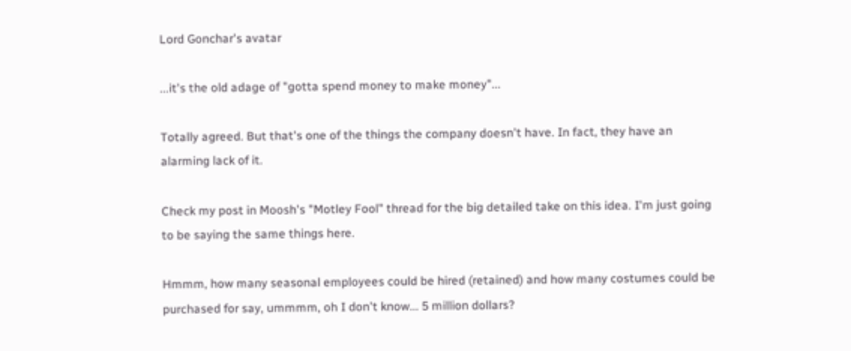Lord Gonchar's avatar

...it's the old adage of "gotta spend money to make money"...

Totally agreed. But that's one of the things the company doesn't have. In fact, they have an alarming lack of it.

Check my post in Moosh's "Motley Fool" thread for the big detailed take on this idea. I'm just going to be saying the same things here.

Hmmm, how many seasonal employees could be hired (retained) and how many costumes could be purchased for say, ummmm, oh I don't know... 5 million dollars?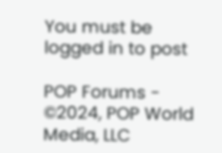You must be logged in to post

POP Forums - ©2024, POP World Media, LLC